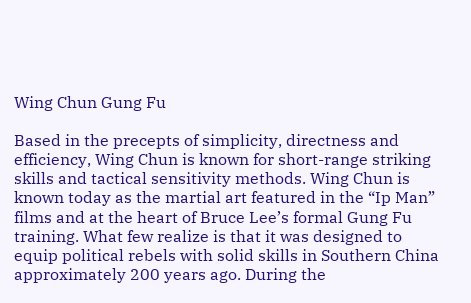Wing Chun Gung Fu

Based in the precepts of simplicity, directness and efficiency, Wing Chun is known for short-range striking skills and tactical sensitivity methods. Wing Chun is known today as the martial art featured in the “Ip Man” films and at the heart of Bruce Lee’s formal Gung Fu training. What few realize is that it was designed to equip political rebels with solid skills in Southern China approximately 200 years ago. During the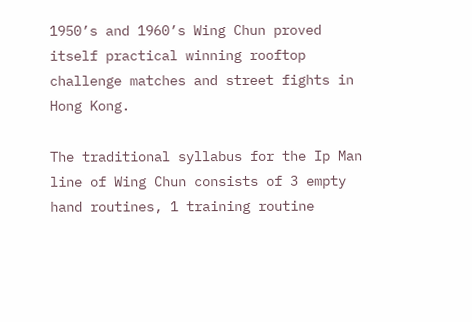1950’s and 1960’s Wing Chun proved itself practical winning rooftop challenge matches and street fights in Hong Kong.

The traditional syllabus for the Ip Man line of Wing Chun consists of 3 empty hand routines, 1 training routine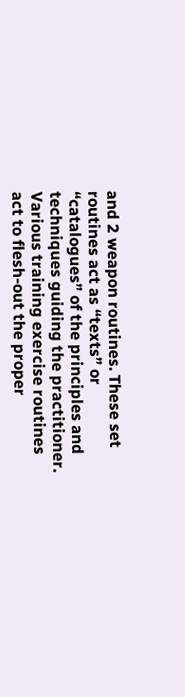and 2 weapon routines. These set routines act as “texts” or “catalogues” of the principles and techniques guiding the practitioner. Various training exercise routines act to flesh-out the proper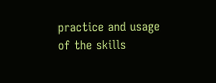practice and usage of the skills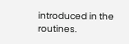introduced in the routines.